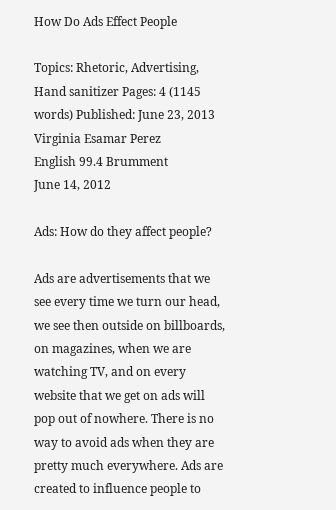How Do Ads Effect People

Topics: Rhetoric, Advertising, Hand sanitizer Pages: 4 (1145 words) Published: June 23, 2013
Virginia Esamar Perez
English 99.4 Brumment
June 14, 2012

Ads: How do they affect people?

Ads are advertisements that we see every time we turn our head, we see then outside on billboards, on magazines, when we are watching TV, and on every website that we get on ads will pop out of nowhere. There is no way to avoid ads when they are pretty much everywhere. Ads are created to influence people to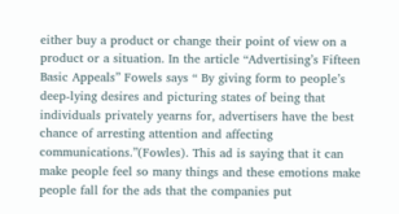either buy a product or change their point of view on a product or a situation. In the article “Advertising’s Fifteen Basic Appeals” Fowels says “ By giving form to people’s deep-lying desires and picturing states of being that individuals privately yearns for, advertisers have the best chance of arresting attention and affecting communications.”(Fowles). This ad is saying that it can make people feel so many things and these emotions make people fall for the ads that the companies put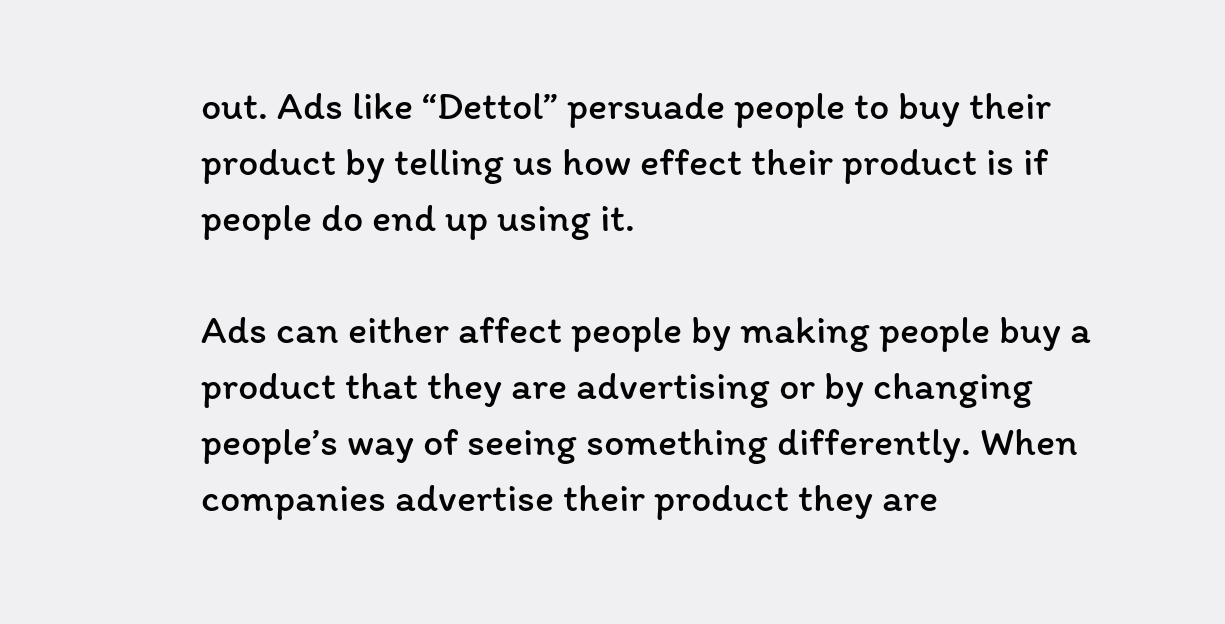out. Ads like “Dettol” persuade people to buy their product by telling us how effect their product is if people do end up using it.

Ads can either affect people by making people buy a product that they are advertising or by changing people’s way of seeing something differently. When companies advertise their product they are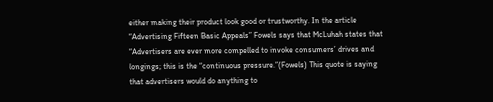either making their product look good or trustworthy. In the article “Advertising Fifteen Basic Appeals” Fowels says that McLuhah states that “Advertisers are ever more compelled to invoke consumers’ drives and longings; this is the “continuous pressure.”(Fowels) This quote is saying that advertisers would do anything to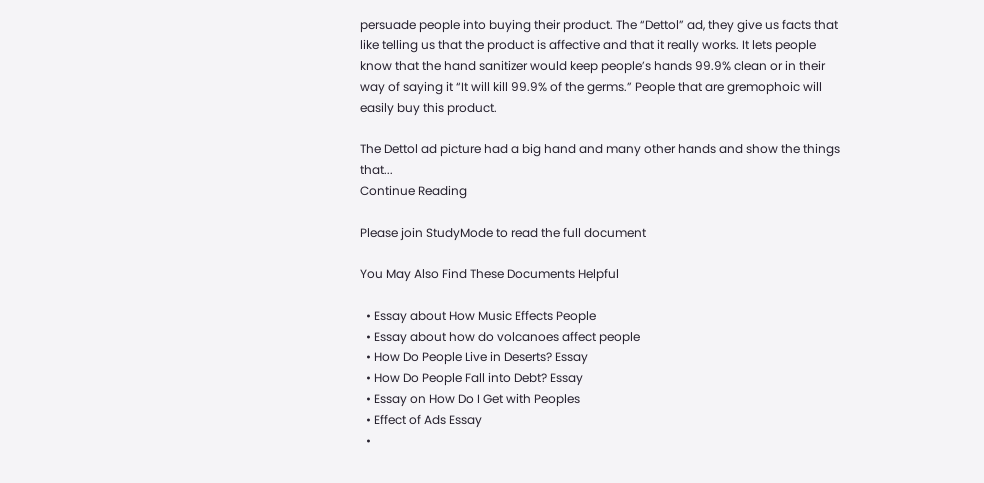persuade people into buying their product. The “Dettol” ad, they give us facts that like telling us that the product is affective and that it really works. It lets people know that the hand sanitizer would keep people’s hands 99.9% clean or in their way of saying it “It will kill 99.9% of the germs.” People that are gremophoic will easily buy this product.

The Dettol ad picture had a big hand and many other hands and show the things that...
Continue Reading

Please join StudyMode to read the full document

You May Also Find These Documents Helpful

  • Essay about How Music Effects People
  • Essay about how do volcanoes affect people
  • How Do People Live in Deserts? Essay
  • How Do People Fall into Debt? Essay
  • Essay on How Do I Get with Peoples
  • Effect of Ads Essay
  •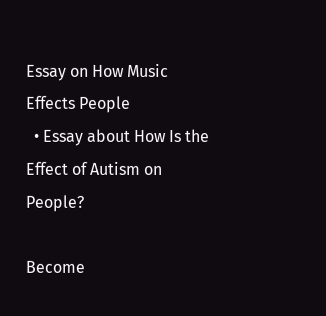Essay on How Music Effects People
  • Essay about How Is the Effect of Autism on People?

Become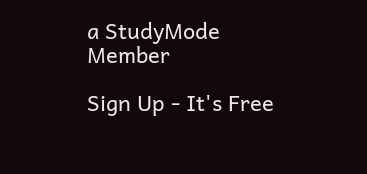a StudyMode Member

Sign Up - It's Free